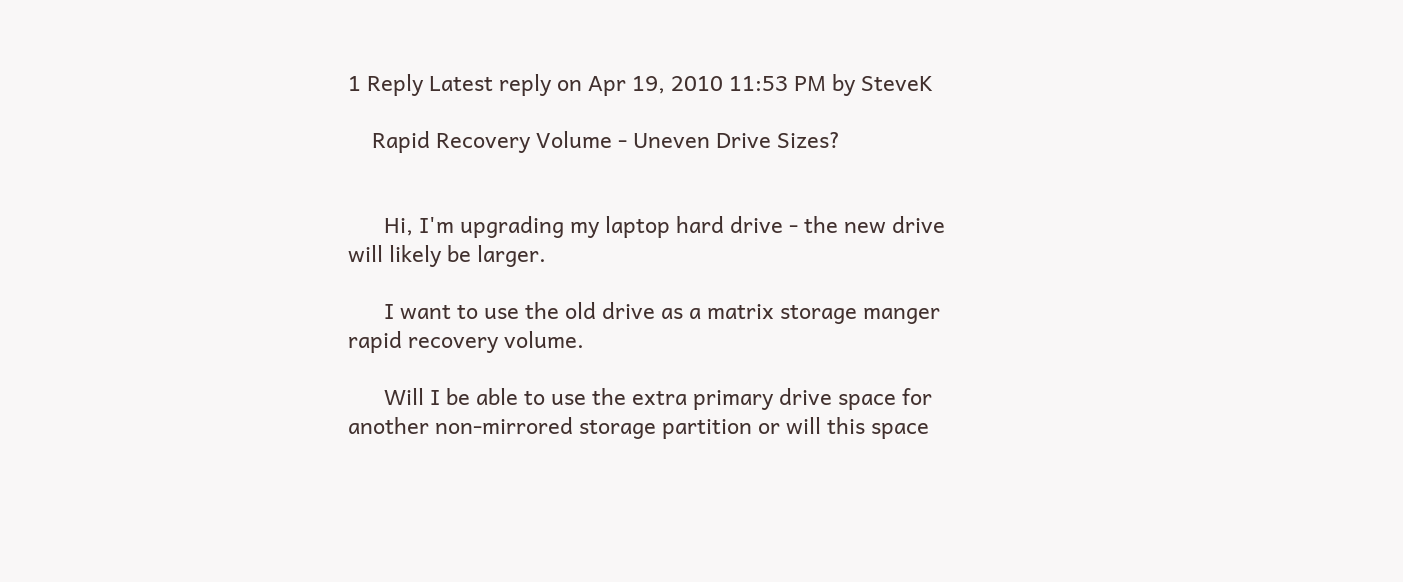1 Reply Latest reply on Apr 19, 2010 11:53 PM by SteveK

    Rapid Recovery Volume - Uneven Drive Sizes?


      Hi, I'm upgrading my laptop hard drive - the new drive will likely be larger.

      I want to use the old drive as a matrix storage manger rapid recovery volume.

      Will I be able to use the extra primary drive space for another non-mirrored storage partition or will this space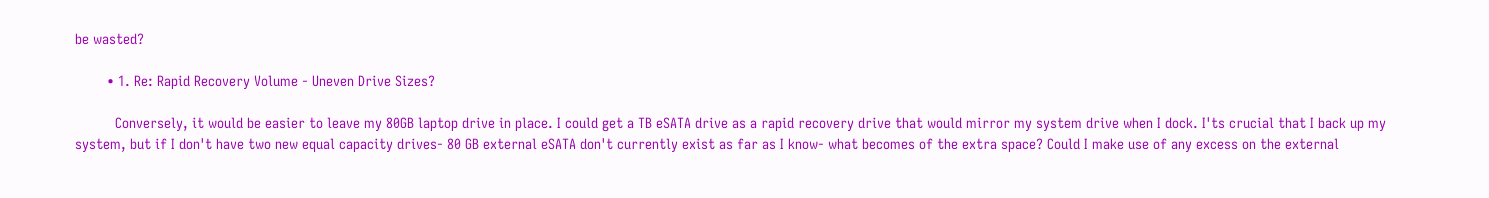be wasted?

        • 1. Re: Rapid Recovery Volume - Uneven Drive Sizes?

          Conversely, it would be easier to leave my 80GB laptop drive in place. I could get a TB eSATA drive as a rapid recovery drive that would mirror my system drive when I dock. I'ts crucial that I back up my system, but if I don't have two new equal capacity drives- 80 GB external eSATA don't currently exist as far as I know- what becomes of the extra space? Could I make use of any excess on the external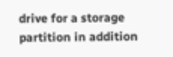drive for a storage partition in addition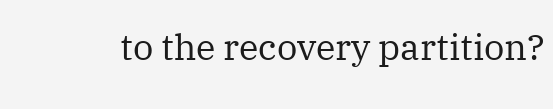to the recovery partition?